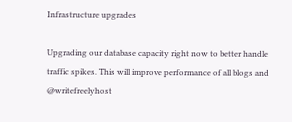Infrastructure upgrades

Upgrading our database capacity right now to better handle traffic spikes. This will improve performance of all blogs and @writefreelyhost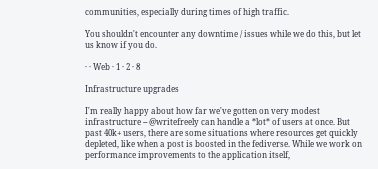communities, especially during times of high traffic.

You shouldn't encounter any downtime / issues while we do this, but let us know if you do.

· · Web · 1 · 2 · 8

Infrastructure upgrades

I'm really happy about how far we've gotten on very modest infrastructure -- @writefreely can handle a *lot* of users at once. But past 40k+ users, there are some situations where resources get quickly depleted, like when a post is boosted in the fediverse. While we work on performance improvements to the application itself,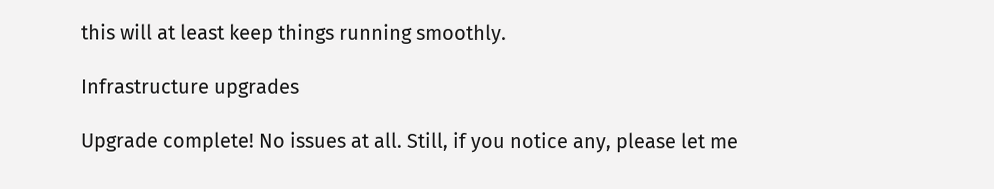this will at least keep things running smoothly.

Infrastructure upgrades

Upgrade complete! No issues at all. Still, if you notice any, please let me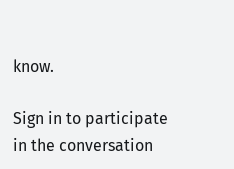know.

Sign in to participate in the conversation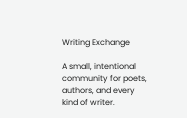Writing Exchange

A small, intentional community for poets, authors, and every kind of writer.